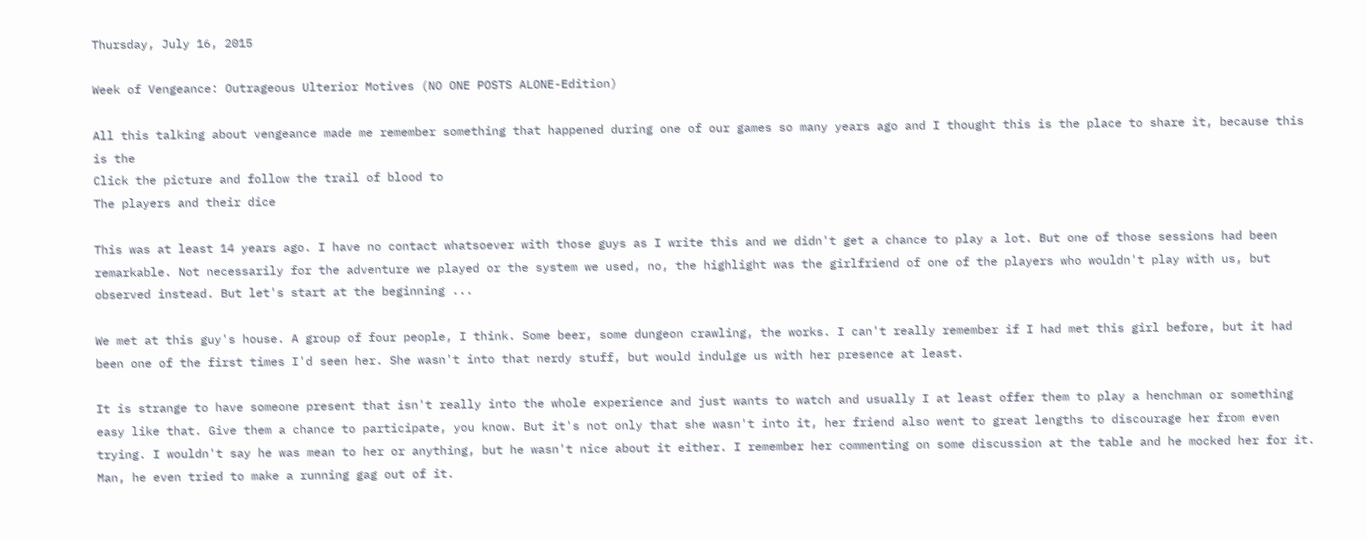Thursday, July 16, 2015

Week of Vengeance: Outrageous Ulterior Motives (NO ONE POSTS ALONE-Edition)

All this talking about vengeance made me remember something that happened during one of our games so many years ago and I thought this is the place to share it, because this is the
Click the picture and follow the trail of blood to
The players and their dice

This was at least 14 years ago. I have no contact whatsoever with those guys as I write this and we didn't get a chance to play a lot. But one of those sessions had been remarkable. Not necessarily for the adventure we played or the system we used, no, the highlight was the girlfriend of one of the players who wouldn't play with us, but observed instead. But let's start at the beginning ...

We met at this guy's house. A group of four people, I think. Some beer, some dungeon crawling, the works. I can't really remember if I had met this girl before, but it had been one of the first times I'd seen her. She wasn't into that nerdy stuff, but would indulge us with her presence at least.

It is strange to have someone present that isn't really into the whole experience and just wants to watch and usually I at least offer them to play a henchman or something easy like that. Give them a chance to participate, you know. But it's not only that she wasn't into it, her friend also went to great lengths to discourage her from even trying. I wouldn't say he was mean to her or anything, but he wasn't nice about it either. I remember her commenting on some discussion at the table and he mocked her for it. Man, he even tried to make a running gag out of it.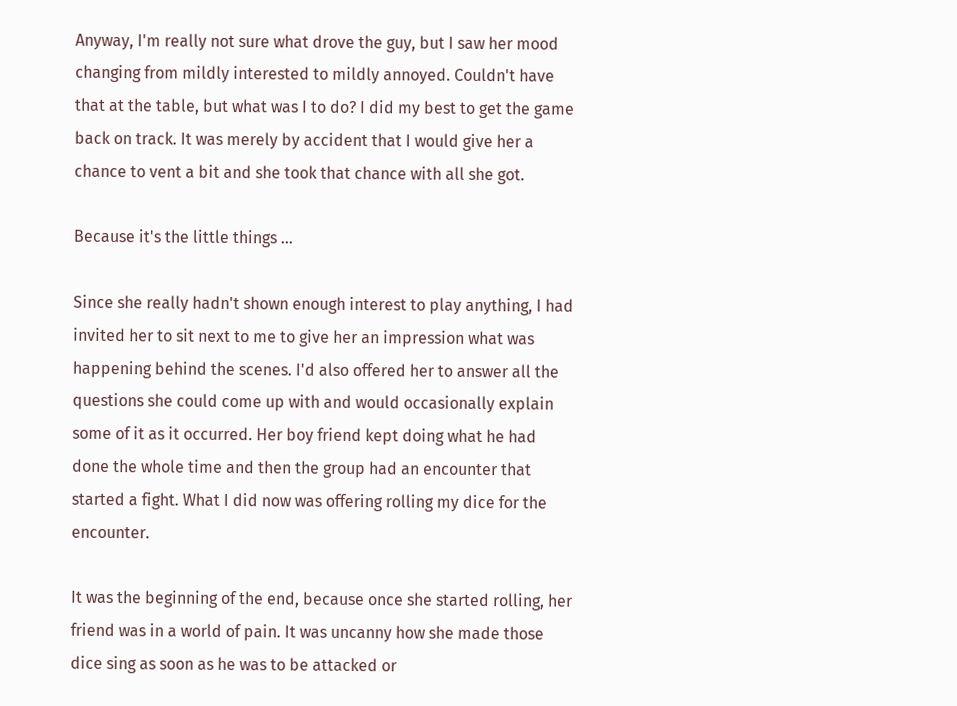Anyway, I'm really not sure what drove the guy, but I saw her mood changing from mildly interested to mildly annoyed. Couldn't have that at the table, but what was I to do? I did my best to get the game back on track. It was merely by accident that I would give her a chance to vent a bit and she took that chance with all she got.

Because it's the little things ...

Since she really hadn't shown enough interest to play anything, I had invited her to sit next to me to give her an impression what was happening behind the scenes. I'd also offered her to answer all the questions she could come up with and would occasionally explain some of it as it occurred. Her boy friend kept doing what he had done the whole time and then the group had an encounter that started a fight. What I did now was offering rolling my dice for the encounter.

It was the beginning of the end, because once she started rolling, her friend was in a world of pain. It was uncanny how she made those dice sing as soon as he was to be attacked or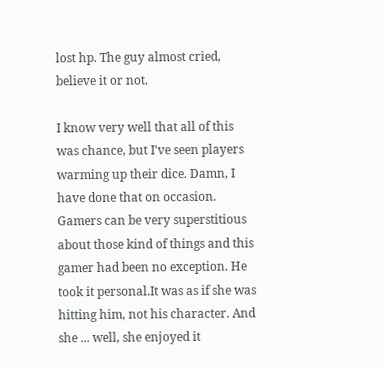lost hp. The guy almost cried, believe it or not.

I know very well that all of this was chance, but I've seen players warming up their dice. Damn, I have done that on occasion. Gamers can be very superstitious about those kind of things and this gamer had been no exception. He took it personal.It was as if she was hitting him, not his character. And she ... well, she enjoyed it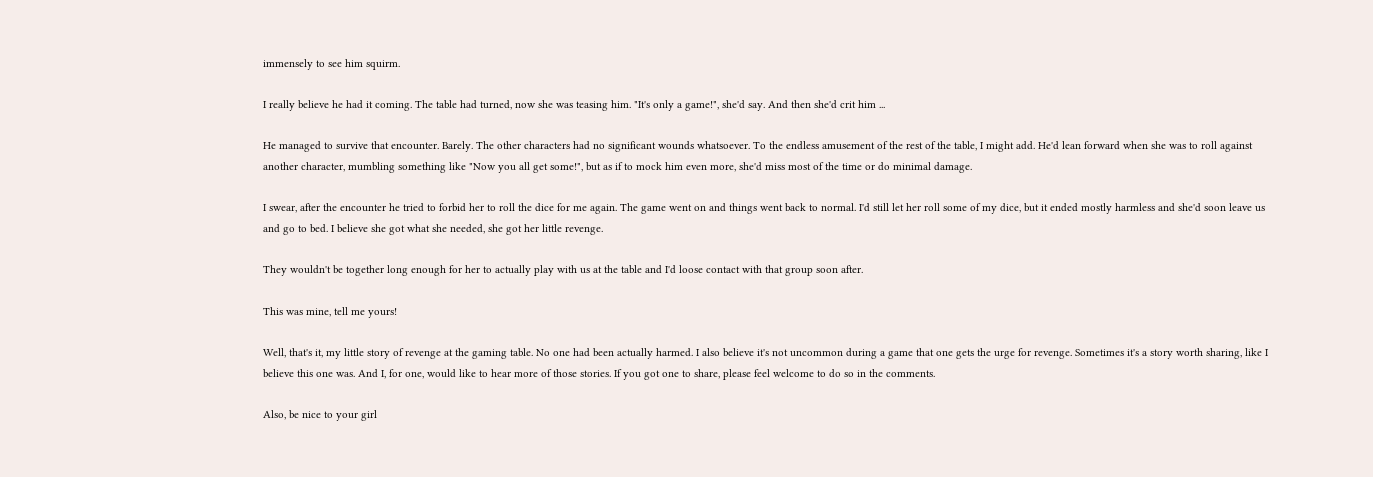immensely to see him squirm.

I really believe he had it coming. The table had turned, now she was teasing him. "It's only a game!", she'd say. And then she'd crit him ...

He managed to survive that encounter. Barely. The other characters had no significant wounds whatsoever. To the endless amusement of the rest of the table, I might add. He'd lean forward when she was to roll against another character, mumbling something like "Now you all get some!", but as if to mock him even more, she'd miss most of the time or do minimal damage.

I swear, after the encounter he tried to forbid her to roll the dice for me again. The game went on and things went back to normal. I'd still let her roll some of my dice, but it ended mostly harmless and she'd soon leave us and go to bed. I believe she got what she needed, she got her little revenge.

They wouldn't be together long enough for her to actually play with us at the table and I'd loose contact with that group soon after.

This was mine, tell me yours!

Well, that's it, my little story of revenge at the gaming table. No one had been actually harmed. I also believe it's not uncommon during a game that one gets the urge for revenge. Sometimes it's a story worth sharing, like I believe this one was. And I, for one, would like to hear more of those stories. If you got one to share, please feel welcome to do so in the comments.

Also, be nice to your girl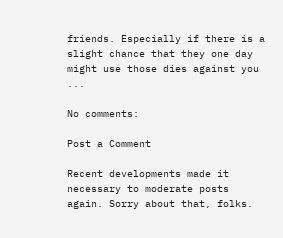friends. Especially if there is a slight chance that they one day might use those dies against you ...

No comments:

Post a Comment

Recent developments made it necessary to moderate posts again. Sorry about that, folks.